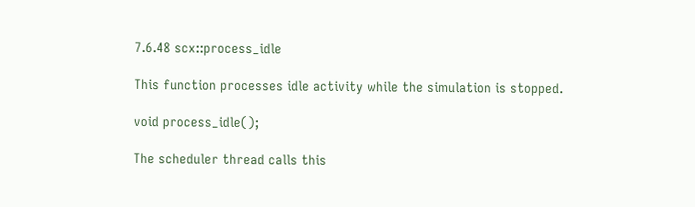7.6.48 scx::process_idle

This function processes idle activity while the simulation is stopped.

void process_idle();

The scheduler thread calls this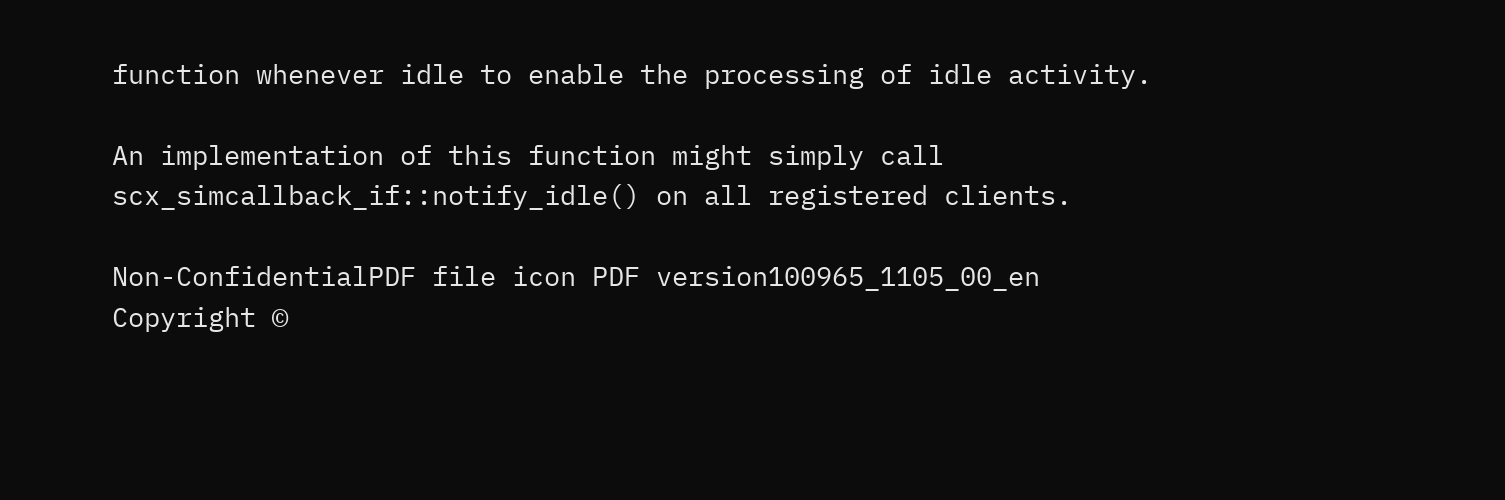function whenever idle to enable the processing of idle activity.

An implementation of this function might simply call scx_simcallback_if::notify_idle() on all registered clients.

Non-ConfidentialPDF file icon PDF version100965_1105_00_en
Copyright ©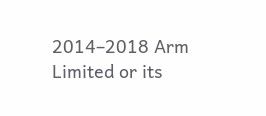2014–2018 Arm Limited or its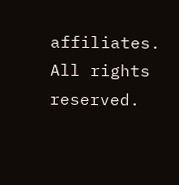affiliates. All rights reserved.